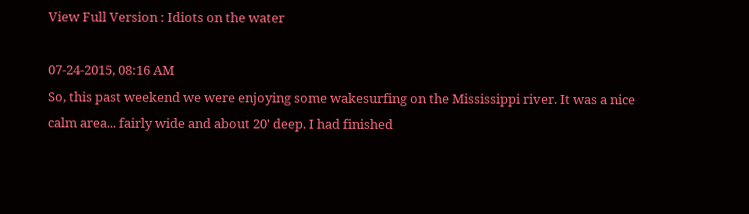View Full Version : Idiots on the water

07-24-2015, 08:16 AM
So, this past weekend we were enjoying some wakesurfing on the Mississippi river. It was a nice calm area... fairly wide and about 20' deep. I had finished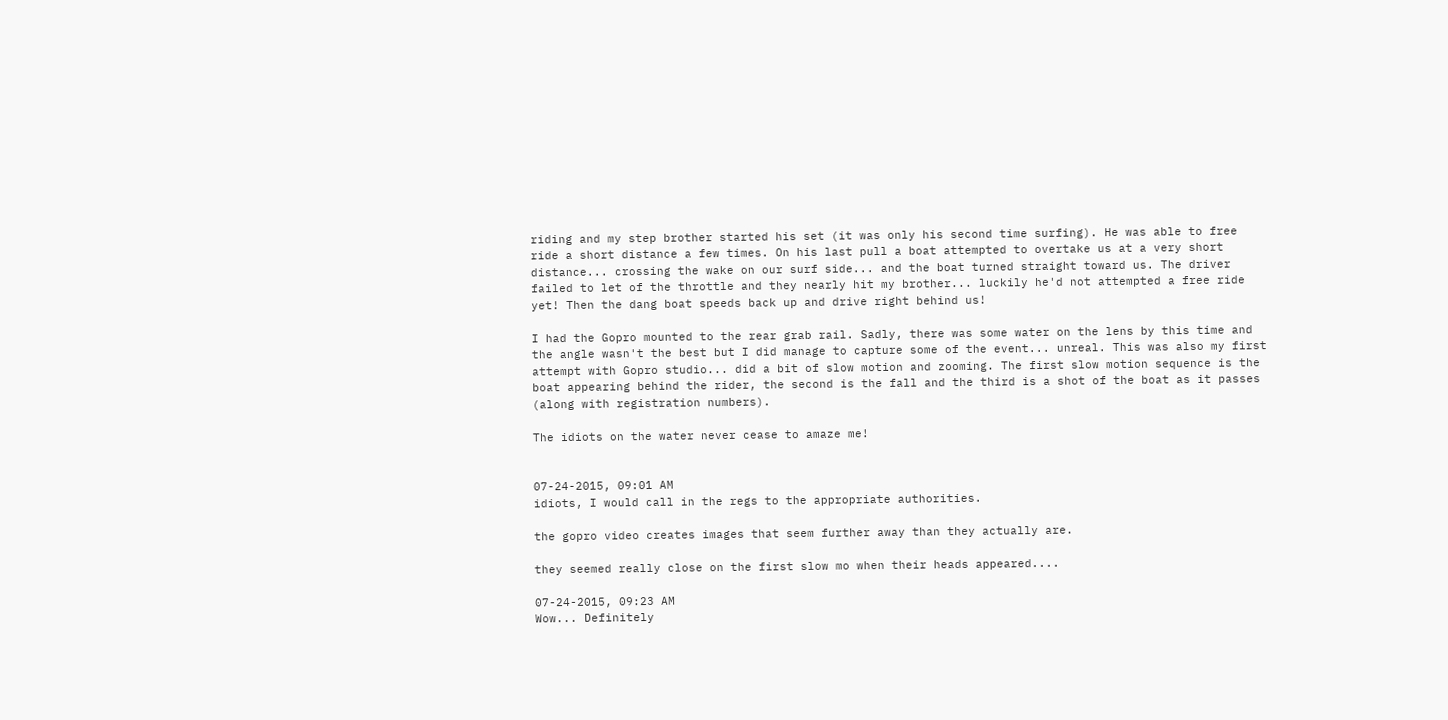riding and my step brother started his set (it was only his second time surfing). He was able to free ride a short distance a few times. On his last pull a boat attempted to overtake us at a very short distance... crossing the wake on our surf side... and the boat turned straight toward us. The driver failed to let of the throttle and they nearly hit my brother... luckily he'd not attempted a free ride yet! Then the dang boat speeds back up and drive right behind us!

I had the Gopro mounted to the rear grab rail. Sadly, there was some water on the lens by this time and the angle wasn't the best but I did manage to capture some of the event... unreal. This was also my first attempt with Gopro studio... did a bit of slow motion and zooming. The first slow motion sequence is the boat appearing behind the rider, the second is the fall and the third is a shot of the boat as it passes (along with registration numbers).

The idiots on the water never cease to amaze me!


07-24-2015, 09:01 AM
idiots, I would call in the regs to the appropriate authorities.

the gopro video creates images that seem further away than they actually are.

they seemed really close on the first slow mo when their heads appeared....

07-24-2015, 09:23 AM
Wow... Definitely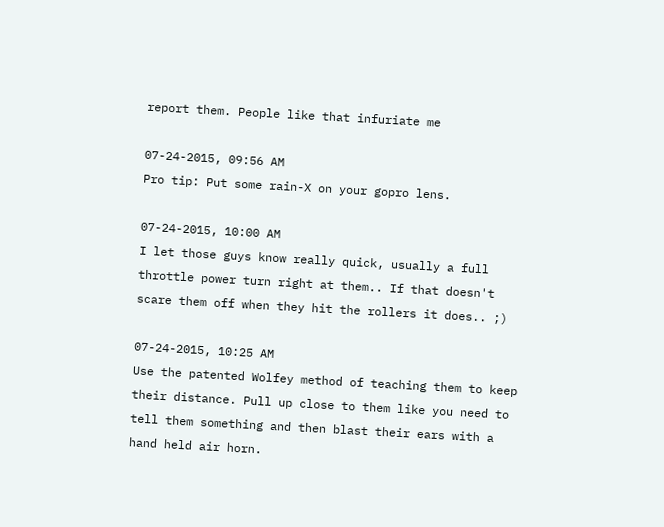report them. People like that infuriate me

07-24-2015, 09:56 AM
Pro tip: Put some rain-X on your gopro lens.

07-24-2015, 10:00 AM
I let those guys know really quick, usually a full throttle power turn right at them.. If that doesn't scare them off when they hit the rollers it does.. ;)

07-24-2015, 10:25 AM
Use the patented Wolfey method of teaching them to keep their distance. Pull up close to them like you need to tell them something and then blast their ears with a hand held air horn.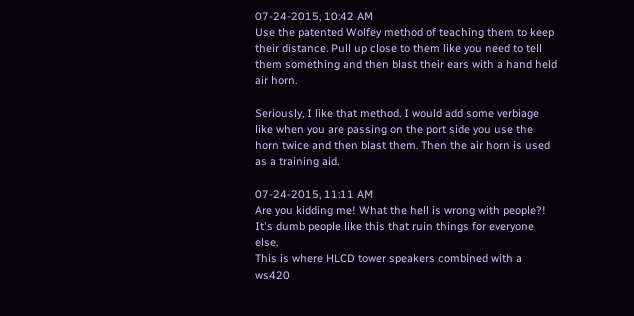07-24-2015, 10:42 AM
Use the patented Wolfey method of teaching them to keep their distance. Pull up close to them like you need to tell them something and then blast their ears with a hand held air horn.

Seriously, I like that method. I would add some verbiage like when you are passing on the port side you use the horn twice and then blast them. Then the air horn is used as a training aid.

07-24-2015, 11:11 AM
Are you kidding me! What the hell is wrong with people?! It's dumb people like this that ruin things for everyone else.
This is where HLCD tower speakers combined with a ws420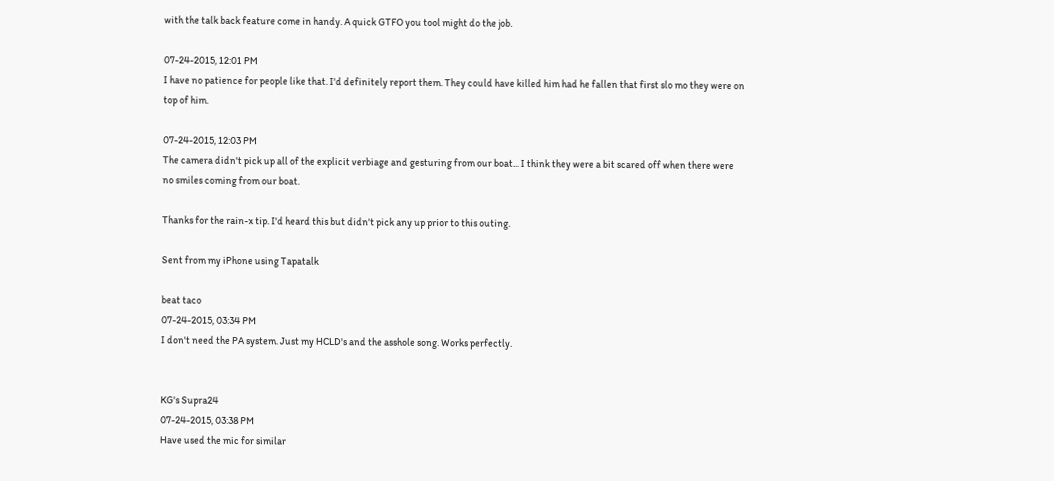with the talk back feature come in handy. A quick GTFO you tool might do the job.

07-24-2015, 12:01 PM
I have no patience for people like that. I'd definitely report them. They could have killed him had he fallen that first slo mo they were on top of him.

07-24-2015, 12:03 PM
The camera didn't pick up all of the explicit verbiage and gesturing from our boat... I think they were a bit scared off when there were no smiles coming from our boat.

Thanks for the rain-x tip. I'd heard this but didn't pick any up prior to this outing.

Sent from my iPhone using Tapatalk

beat taco
07-24-2015, 03:34 PM
I don't need the PA system. Just my HCLD's and the asshole song. Works perfectly.


KG's Supra24
07-24-2015, 03:38 PM
Have used the mic for similar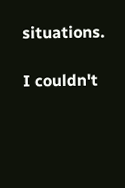situations.

I couldn't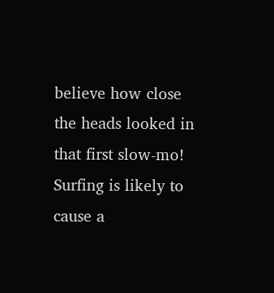believe how close the heads looked in that first slow-mo! Surfing is likely to cause a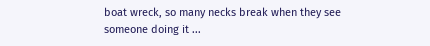boat wreck, so many necks break when they see someone doing it ...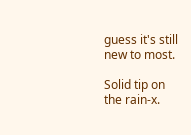guess it's still new to most.

Solid tip on the rain-x.